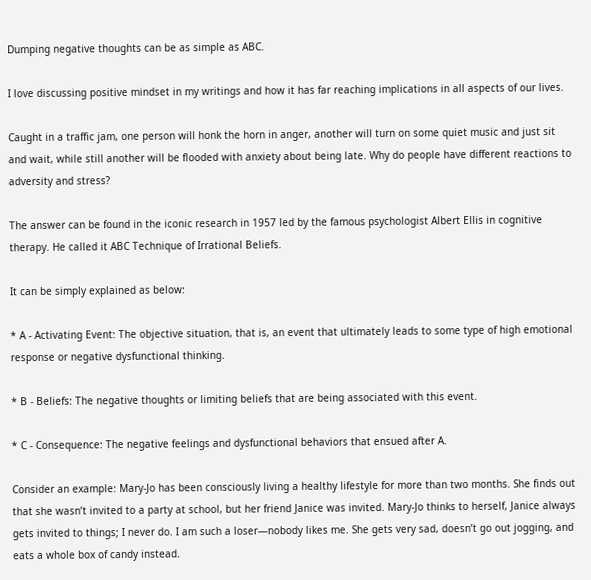Dumping negative thoughts can be as simple as ABC.

I love discussing positive mindset in my writings and how it has far reaching implications in all aspects of our lives.

Caught in a traffic jam, one person will honk the horn in anger, another will turn on some quiet music and just sit and wait, while still another will be flooded with anxiety about being late. Why do people have different reactions to adversity and stress?

The answer can be found in the iconic research in 1957 led by the famous psychologist Albert Ellis in cognitive therapy. He called it ABC Technique of Irrational Beliefs.

It can be simply explained as below:

* A - Activating Event: The objective situation, that is, an event that ultimately leads to some type of high emotional response or negative dysfunctional thinking.

* B - Beliefs: The negative thoughts or limiting beliefs that are being associated with this event.

* C - Consequence: The negative feelings and dysfunctional behaviors that ensued after A.

Consider an example: Mary-Jo has been consciously living a healthy lifestyle for more than two months. She finds out that she wasn’t invited to a party at school, but her friend Janice was invited. Mary-Jo thinks to herself, Janice always gets invited to things; I never do. I am such a loser—nobody likes me. She gets very sad, doesn’t go out jogging, and eats a whole box of candy instead.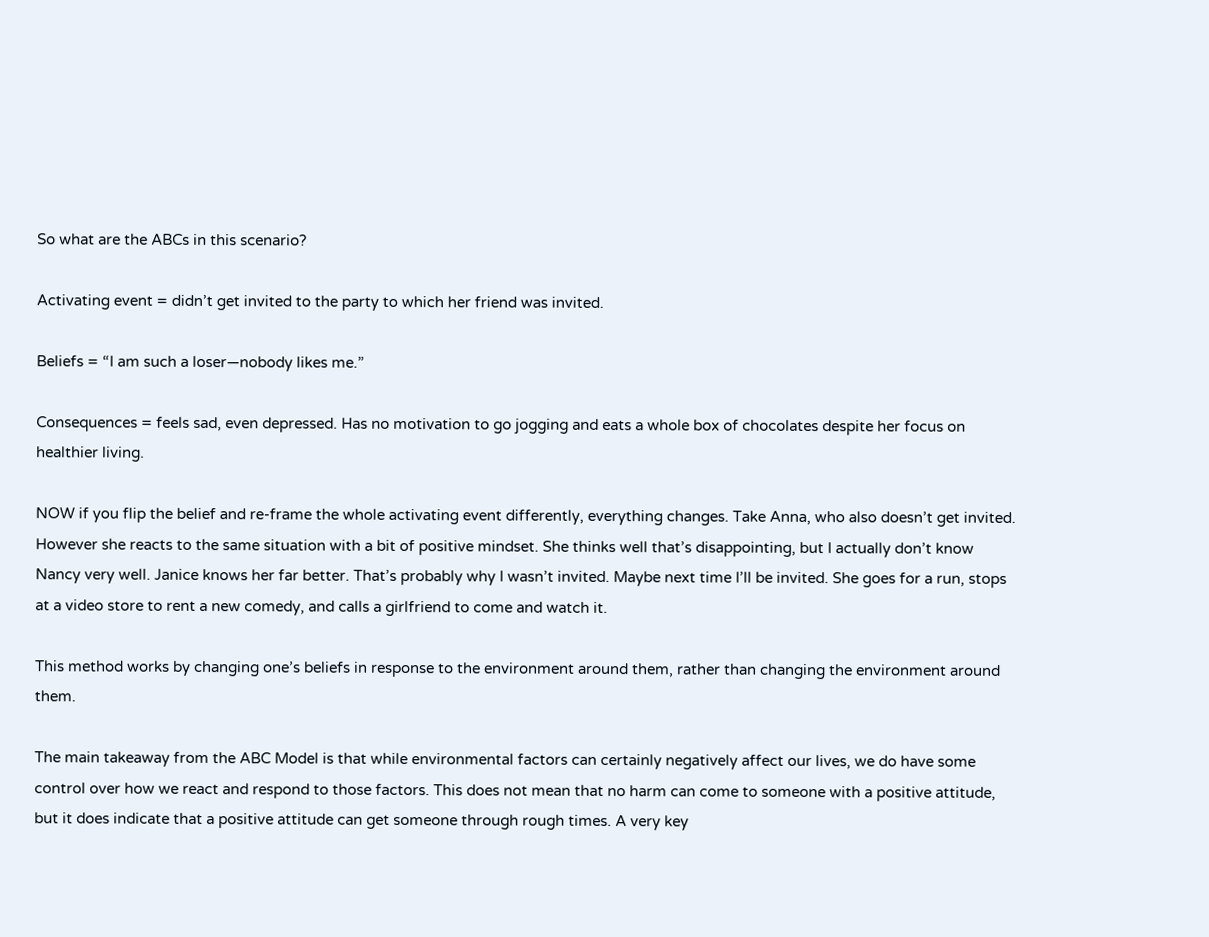So what are the ABCs in this scenario?

Activating event = didn’t get invited to the party to which her friend was invited.

Beliefs = “I am such a loser—nobody likes me.”

Consequences = feels sad, even depressed. Has no motivation to go jogging and eats a whole box of chocolates despite her focus on healthier living.

NOW if you flip the belief and re-frame the whole activating event differently, everything changes. Take Anna, who also doesn’t get invited. However she reacts to the same situation with a bit of positive mindset. She thinks well that’s disappointing, but I actually don’t know Nancy very well. Janice knows her far better. That’s probably why I wasn’t invited. Maybe next time I’ll be invited. She goes for a run, stops at a video store to rent a new comedy, and calls a girlfriend to come and watch it.

This method works by changing one’s beliefs in response to the environment around them, rather than changing the environment around them.

The main takeaway from the ABC Model is that while environmental factors can certainly negatively affect our lives, we do have some control over how we react and respond to those factors. This does not mean that no harm can come to someone with a positive attitude, but it does indicate that a positive attitude can get someone through rough times. A very key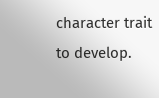character trait to develop.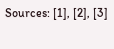Sources: [1], [2], [3]